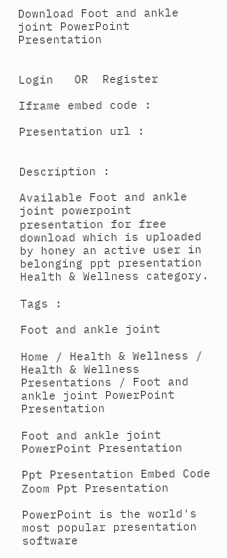Download Foot and ankle joint PowerPoint Presentation


Login   OR  Register

Iframe embed code :

Presentation url :


Description :

Available Foot and ankle joint powerpoint presentation for free download which is uploaded by honey an active user in belonging ppt presentation Health & Wellness category.

Tags :

Foot and ankle joint

Home / Health & Wellness / Health & Wellness Presentations / Foot and ankle joint PowerPoint Presentation

Foot and ankle joint PowerPoint Presentation

Ppt Presentation Embed Code   Zoom Ppt Presentation

PowerPoint is the world's most popular presentation software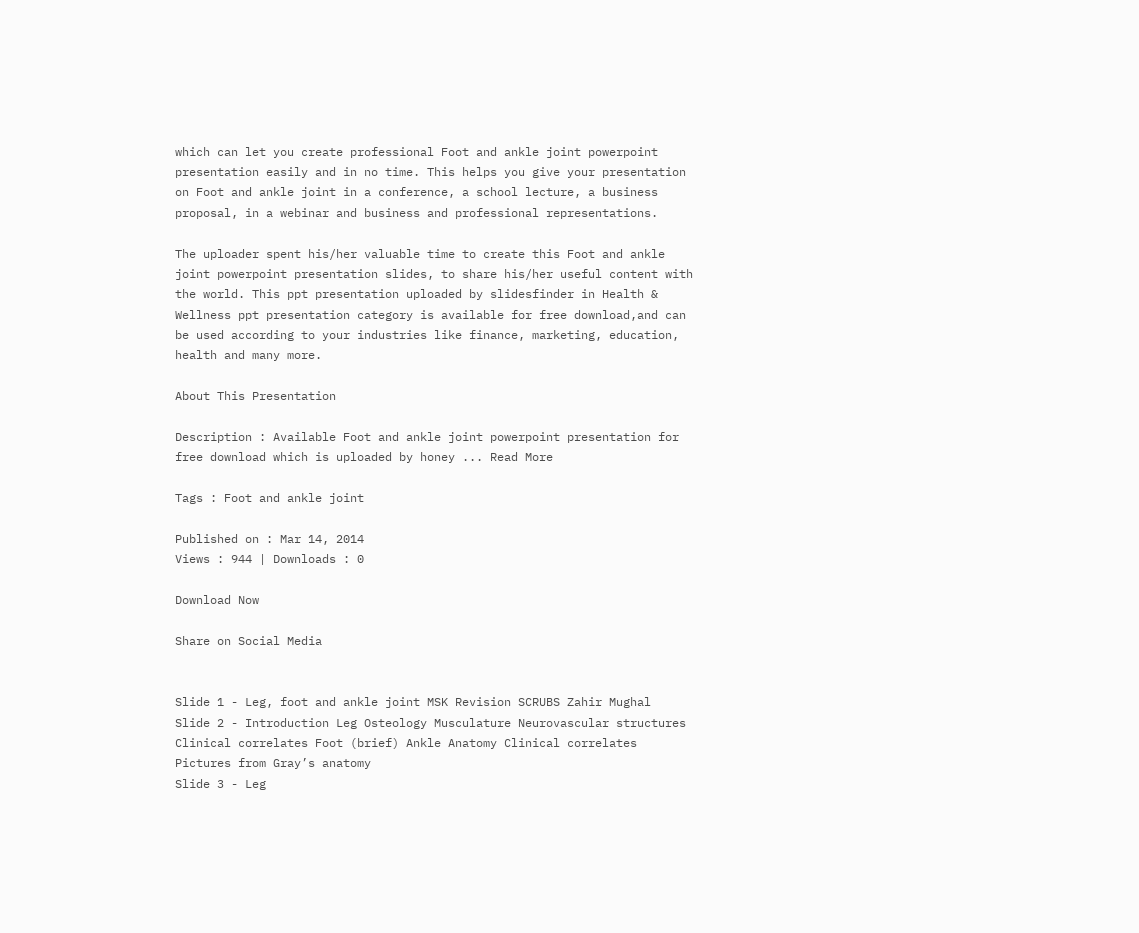which can let you create professional Foot and ankle joint powerpoint presentation easily and in no time. This helps you give your presentation on Foot and ankle joint in a conference, a school lecture, a business proposal, in a webinar and business and professional representations.

The uploader spent his/her valuable time to create this Foot and ankle joint powerpoint presentation slides, to share his/her useful content with the world. This ppt presentation uploaded by slidesfinder in Health & Wellness ppt presentation category is available for free download,and can be used according to your industries like finance, marketing, education, health and many more.

About This Presentation

Description : Available Foot and ankle joint powerpoint presentation for free download which is uploaded by honey ... Read More

Tags : Foot and ankle joint

Published on : Mar 14, 2014
Views : 944 | Downloads : 0

Download Now

Share on Social Media


Slide 1 - Leg, foot and ankle joint MSK Revision SCRUBS Zahir Mughal
Slide 2 - Introduction Leg Osteology Musculature Neurovascular structures Clinical correlates Foot (brief) Ankle Anatomy Clinical correlates Pictures from Gray’s anatomy
Slide 3 - Leg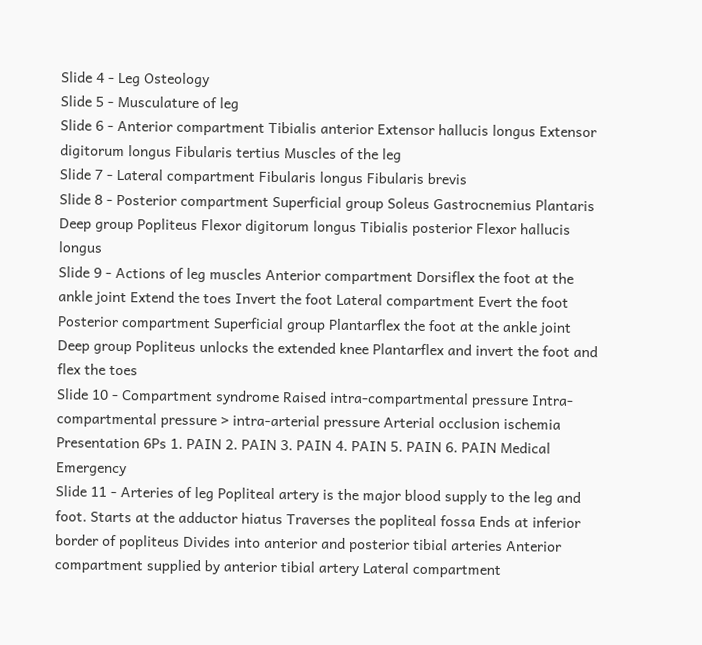Slide 4 - Leg Osteology
Slide 5 - Musculature of leg
Slide 6 - Anterior compartment Tibialis anterior Extensor hallucis longus Extensor digitorum longus Fibularis tertius Muscles of the leg
Slide 7 - Lateral compartment Fibularis longus Fibularis brevis
Slide 8 - Posterior compartment Superficial group Soleus Gastrocnemius Plantaris Deep group Popliteus Flexor digitorum longus Tibialis posterior Flexor hallucis longus
Slide 9 - Actions of leg muscles Anterior compartment Dorsiflex the foot at the ankle joint Extend the toes Invert the foot Lateral compartment Evert the foot Posterior compartment Superficial group Plantarflex the foot at the ankle joint Deep group Popliteus unlocks the extended knee Plantarflex and invert the foot and flex the toes
Slide 10 - Compartment syndrome Raised intra-compartmental pressure Intra-compartmental pressure > intra-arterial pressure Arterial occlusion ischemia Presentation 6Ps 1. PAIN 2. PAIN 3. PAIN 4. PAIN 5. PAIN 6. PAIN Medical Emergency
Slide 11 - Arteries of leg Popliteal artery is the major blood supply to the leg and foot. Starts at the adductor hiatus Traverses the popliteal fossa Ends at inferior border of popliteus Divides into anterior and posterior tibial arteries Anterior compartment supplied by anterior tibial artery Lateral compartment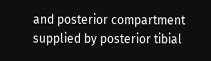and posterior compartment supplied by posterior tibial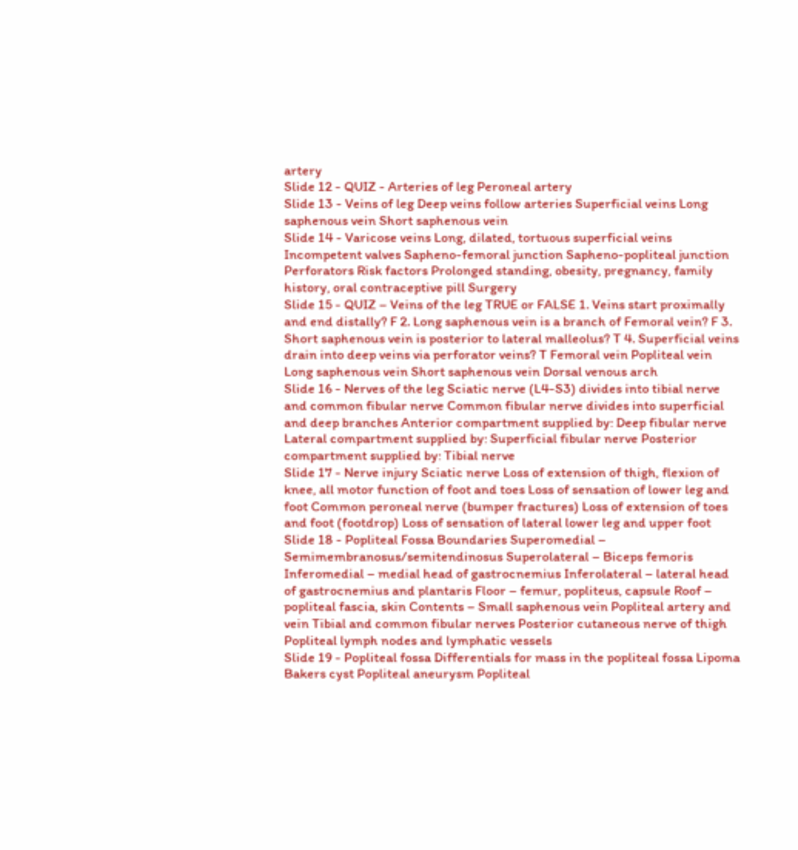artery
Slide 12 - QUIZ - Arteries of leg Peroneal artery
Slide 13 - Veins of leg Deep veins follow arteries Superficial veins Long saphenous vein Short saphenous vein
Slide 14 - Varicose veins Long, dilated, tortuous superficial veins Incompetent valves Sapheno-femoral junction Sapheno-popliteal junction Perforators Risk factors Prolonged standing, obesity, pregnancy, family history, oral contraceptive pill Surgery
Slide 15 - QUIZ – Veins of the leg TRUE or FALSE 1. Veins start proximally and end distally? F 2. Long saphenous vein is a branch of Femoral vein? F 3. Short saphenous vein is posterior to lateral malleolus? T 4. Superficial veins drain into deep veins via perforator veins? T Femoral vein Popliteal vein Long saphenous vein Short saphenous vein Dorsal venous arch
Slide 16 - Nerves of the leg Sciatic nerve (L4-S3) divides into tibial nerve and common fibular nerve Common fibular nerve divides into superficial and deep branches Anterior compartment supplied by: Deep fibular nerve Lateral compartment supplied by: Superficial fibular nerve Posterior compartment supplied by: Tibial nerve
Slide 17 - Nerve injury Sciatic nerve Loss of extension of thigh, flexion of knee, all motor function of foot and toes Loss of sensation of lower leg and foot Common peroneal nerve (bumper fractures) Loss of extension of toes and foot (footdrop) Loss of sensation of lateral lower leg and upper foot
Slide 18 - Popliteal Fossa Boundaries Superomedial – Semimembranosus/semitendinosus Superolateral – Biceps femoris Inferomedial – medial head of gastrocnemius Inferolateral – lateral head of gastrocnemius and plantaris Floor – femur, popliteus, capsule Roof – popliteal fascia, skin Contents – Small saphenous vein Popliteal artery and vein Tibial and common fibular nerves Posterior cutaneous nerve of thigh Popliteal lymph nodes and lymphatic vessels
Slide 19 - Popliteal fossa Differentials for mass in the popliteal fossa Lipoma Bakers cyst Popliteal aneurysm Popliteal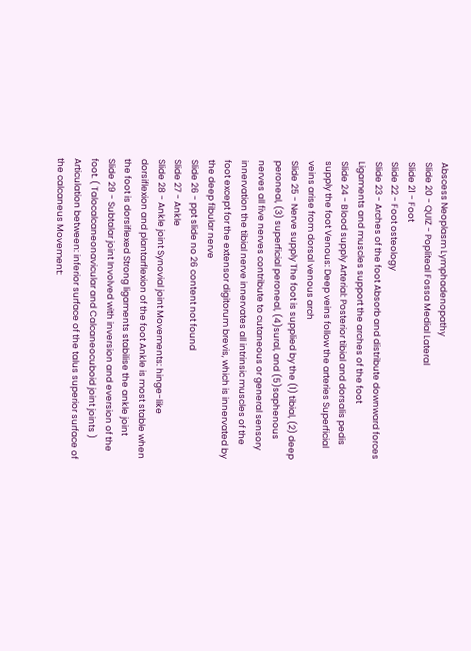Abscess Neoplasm Lymphadenopathy
Slide 20 - QUIZ - Popliteal Fossa Medial Lateral
Slide 21 - Foot
Slide 22 - Foot osteology
Slide 23 - Arches of the foot Absorb and distribute downward forces Ligaments and muscles support the arches of the foot
Slide 24 - Blood supply Arterial: Posterior tibial and dorsalis pedis supply the foot Venous: Deep veins follow the arteries Superficial veins arise from dorsal venous arch
Slide 25 - Nerve supply The foot is supplied by the (1) tibial, (2) deep peroneal, (3) superficial peroneal, (4)sural, and (5)saphenous nerves all five nerves contribute to cutaneous or general sensory innervation the tibial nerve innervates all intrinsic muscles of the foot except for the extensor digitorum brevis, which is innervated by the deep fibular nerve
Slide 26 - ppt slide no 26 content not found
Slide 27 - Ankle
Slide 28 - Ankle joint Synovial joint Movements: hinge-like dorsiflexion and plantarflexion of the foot Ankle is most stable when the foot is dorsiflexed Strong ligaments stabilise the ankle joint
Slide 29 - Subtalar joint Involved with inversion and eversion of the foot. ( Talocalcaneonavicular and Calcaneocuboid joint joints ) Articulation between: inferior surface of the talus superior surface of the calcaneus Movement: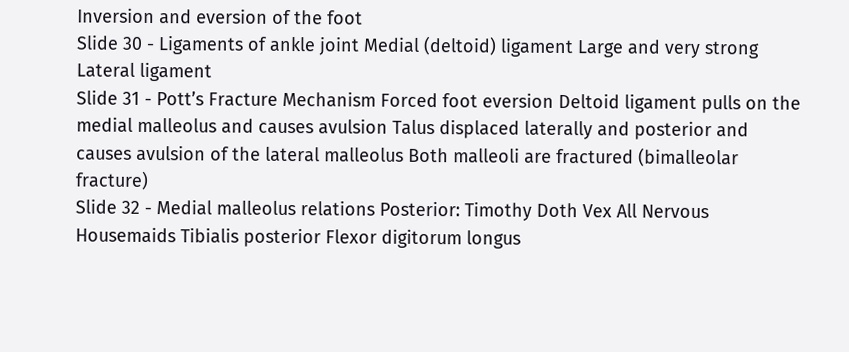Inversion and eversion of the foot
Slide 30 - Ligaments of ankle joint Medial (deltoid) ligament Large and very strong Lateral ligament
Slide 31 - Pott’s Fracture Mechanism Forced foot eversion Deltoid ligament pulls on the medial malleolus and causes avulsion Talus displaced laterally and posterior and causes avulsion of the lateral malleolus Both malleoli are fractured (bimalleolar fracture)
Slide 32 - Medial malleolus relations Posterior: Timothy Doth Vex All Nervous Housemaids Tibialis posterior Flexor digitorum longus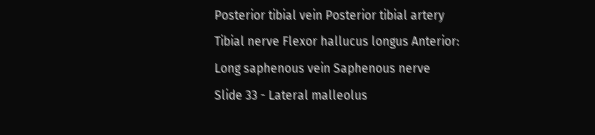Posterior tibial vein Posterior tibial artery Tibial nerve Flexor hallucus longus Anterior: Long saphenous vein Saphenous nerve
Slide 33 - Lateral malleolus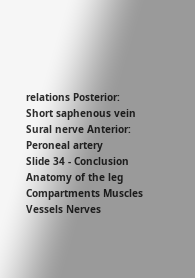relations Posterior: Short saphenous vein Sural nerve Anterior: Peroneal artery
Slide 34 - Conclusion Anatomy of the leg Compartments Muscles Vessels Nerves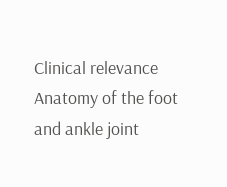Clinical relevance Anatomy of the foot and ankle joint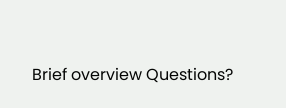Brief overview Questions?